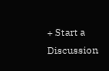+ Start a Discussion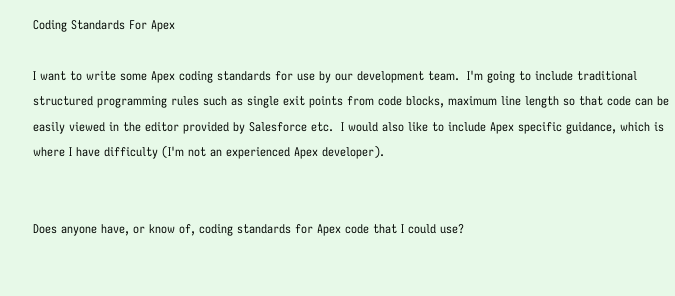Coding Standards For Apex

I want to write some Apex coding standards for use by our development team.  I'm going to include traditional structured programming rules such as single exit points from code blocks, maximum line length so that code can be easily viewed in the editor provided by Salesforce etc.  I would also like to include Apex specific guidance, which is where I have difficulty (I'm not an experienced Apex developer).


Does anyone have, or know of, coding standards for Apex code that I could use?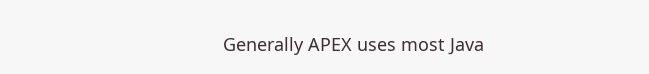Generally APEX uses most Java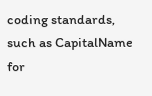coding standards, such as CapitalName for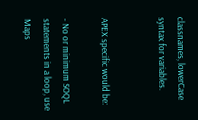classnames, lowerCase syntax for variables.


APEX specific would be:

- No or minimum SOQL statements in a loop, use Maps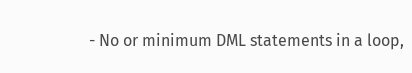- No or minimum DML statements in a loop,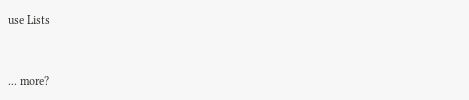use Lists


... more?